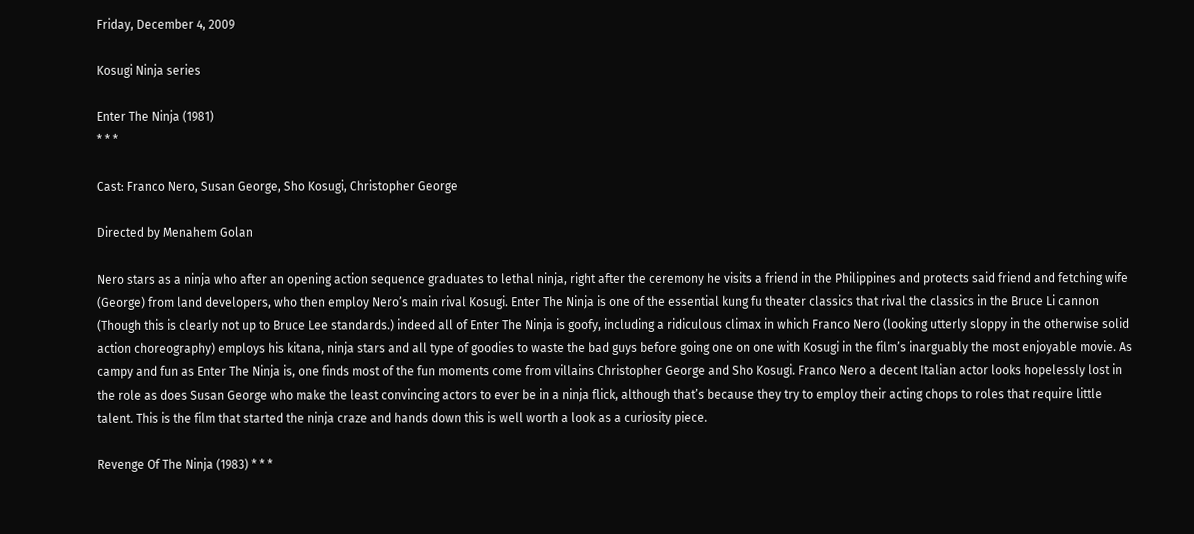Friday, December 4, 2009

Kosugi Ninja series

Enter The Ninja (1981)
* * *

Cast: Franco Nero, Susan George, Sho Kosugi, Christopher George

Directed by Menahem Golan

Nero stars as a ninja who after an opening action sequence graduates to lethal ninja, right after the ceremony he visits a friend in the Philippines and protects said friend and fetching wife (George) from land developers, who then employ Nero’s main rival Kosugi. Enter The Ninja is one of the essential kung fu theater classics that rival the classics in the Bruce Li cannon (Though this is clearly not up to Bruce Lee standards.) indeed all of Enter The Ninja is goofy, including a ridiculous climax in which Franco Nero (looking utterly sloppy in the otherwise solid action choreography) employs his kitana, ninja stars and all type of goodies to waste the bad guys before going one on one with Kosugi in the film’s inarguably the most enjoyable movie. As campy and fun as Enter The Ninja is, one finds most of the fun moments come from villains Christopher George and Sho Kosugi. Franco Nero a decent Italian actor looks hopelessly lost in the role as does Susan George who make the least convincing actors to ever be in a ninja flick, although that’s because they try to employ their acting chops to roles that require little talent. This is the film that started the ninja craze and hands down this is well worth a look as a curiosity piece.

Revenge Of The Ninja (1983) * * *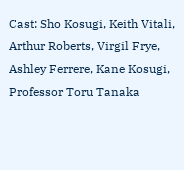Cast: Sho Kosugi, Keith Vitali, Arthur Roberts, Virgil Frye, Ashley Ferrere, Kane Kosugi, Professor Toru Tanaka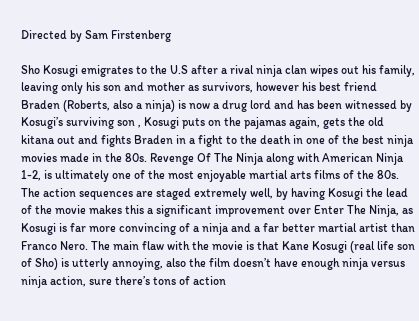Directed by Sam Firstenberg

Sho Kosugi emigrates to the U.S after a rival ninja clan wipes out his family, leaving only his son and mother as survivors, however his best friend Braden (Roberts, also a ninja) is now a drug lord and has been witnessed by Kosugi’s surviving son , Kosugi puts on the pajamas again, gets the old kitana out and fights Braden in a fight to the death in one of the best ninja movies made in the 80s. Revenge Of The Ninja along with American Ninja 1-2, is ultimately one of the most enjoyable martial arts films of the 80s. The action sequences are staged extremely well, by having Kosugi the lead of the movie makes this a significant improvement over Enter The Ninja, as Kosugi is far more convincing of a ninja and a far better martial artist than Franco Nero. The main flaw with the movie is that Kane Kosugi (real life son of Sho) is utterly annoying, also the film doesn’t have enough ninja versus ninja action, sure there’s tons of action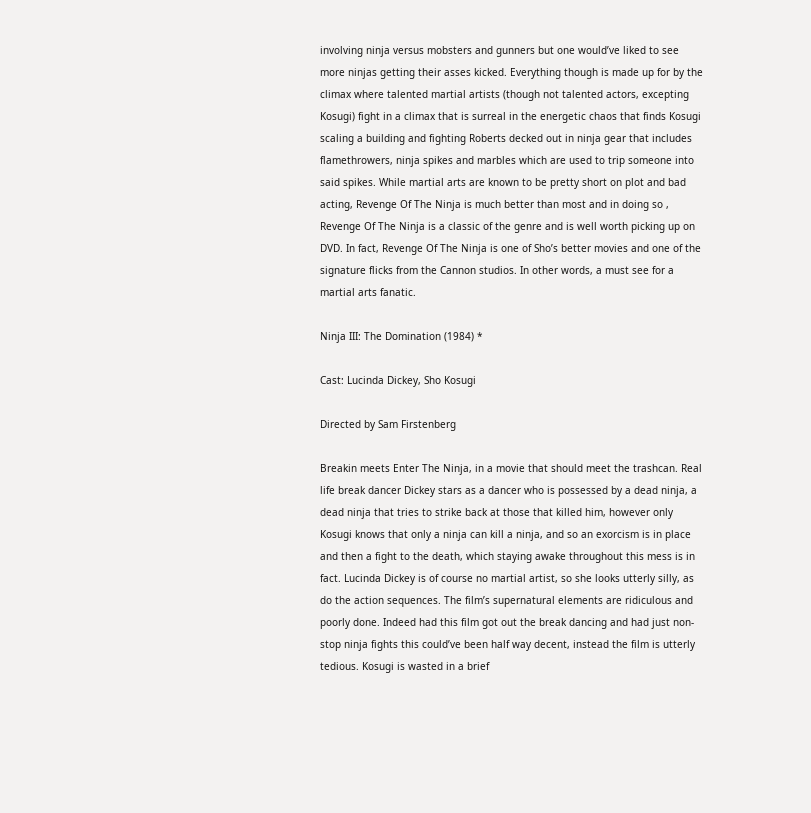involving ninja versus mobsters and gunners but one would’ve liked to see more ninjas getting their asses kicked. Everything though is made up for by the climax where talented martial artists (though not talented actors, excepting Kosugi) fight in a climax that is surreal in the energetic chaos that finds Kosugi scaling a building and fighting Roberts decked out in ninja gear that includes flamethrowers, ninja spikes and marbles which are used to trip someone into said spikes. While martial arts are known to be pretty short on plot and bad acting, Revenge Of The Ninja is much better than most and in doing so , Revenge Of The Ninja is a classic of the genre and is well worth picking up on DVD. In fact, Revenge Of The Ninja is one of Sho’s better movies and one of the signature flicks from the Cannon studios. In other words, a must see for a martial arts fanatic.

Ninja III: The Domination (1984) *

Cast: Lucinda Dickey, Sho Kosugi

Directed by Sam Firstenberg

Breakin meets Enter The Ninja, in a movie that should meet the trashcan. Real life break dancer Dickey stars as a dancer who is possessed by a dead ninja, a dead ninja that tries to strike back at those that killed him, however only Kosugi knows that only a ninja can kill a ninja, and so an exorcism is in place and then a fight to the death, which staying awake throughout this mess is in fact. Lucinda Dickey is of course no martial artist, so she looks utterly silly, as do the action sequences. The film’s supernatural elements are ridiculous and poorly done. Indeed had this film got out the break dancing and had just non-stop ninja fights this could’ve been half way decent, instead the film is utterly tedious. Kosugi is wasted in a brief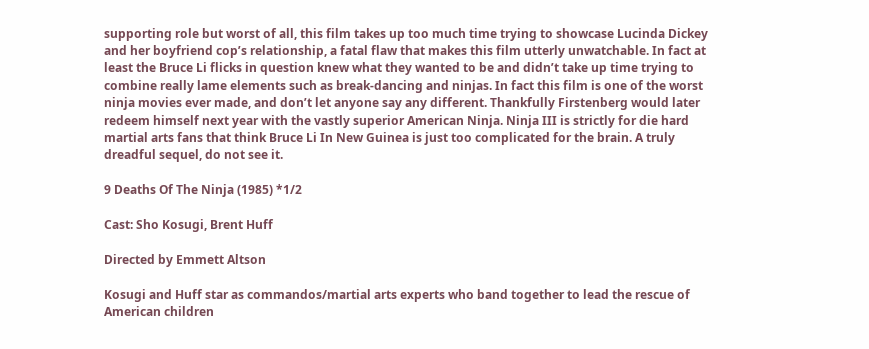supporting role but worst of all, this film takes up too much time trying to showcase Lucinda Dickey and her boyfriend cop’s relationship, a fatal flaw that makes this film utterly unwatchable. In fact at least the Bruce Li flicks in question knew what they wanted to be and didn’t take up time trying to combine really lame elements such as break-dancing and ninjas. In fact this film is one of the worst ninja movies ever made, and don’t let anyone say any different. Thankfully Firstenberg would later redeem himself next year with the vastly superior American Ninja. Ninja III is strictly for die hard martial arts fans that think Bruce Li In New Guinea is just too complicated for the brain. A truly dreadful sequel, do not see it.

9 Deaths Of The Ninja (1985) *1/2

Cast: Sho Kosugi, Brent Huff

Directed by Emmett Altson

Kosugi and Huff star as commandos/martial arts experts who band together to lead the rescue of American children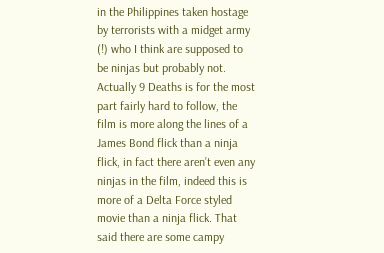in the Philippines taken hostage by terrorists with a midget army (!) who I think are supposed to be ninjas but probably not. Actually 9 Deaths is for the most part fairly hard to follow, the film is more along the lines of a James Bond flick than a ninja flick, in fact there aren’t even any ninjas in the film, indeed this is more of a Delta Force styled movie than a ninja flick. That said there are some campy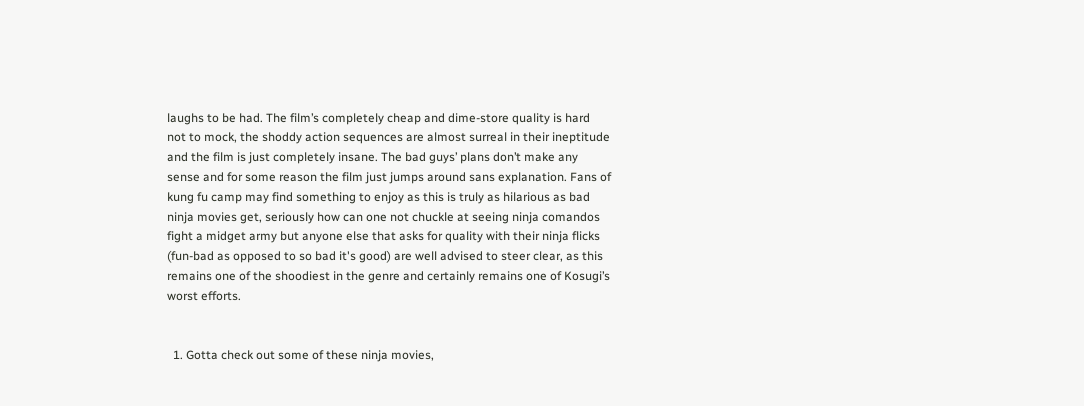laughs to be had. The film’s completely cheap and dime-store quality is hard not to mock, the shoddy action sequences are almost surreal in their ineptitude and the film is just completely insane. The bad guys’ plans don’t make any sense and for some reason the film just jumps around sans explanation. Fans of kung fu camp may find something to enjoy as this is truly as hilarious as bad ninja movies get, seriously how can one not chuckle at seeing ninja comandos fight a midget army but anyone else that asks for quality with their ninja flicks (fun-bad as opposed to so bad it's good) are well advised to steer clear, as this remains one of the shoodiest in the genre and certainly remains one of Kosugi’s worst efforts.


  1. Gotta check out some of these ninja movies,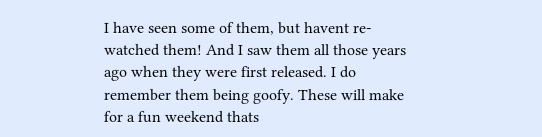I have seen some of them, but havent re-watched them! And I saw them all those years ago when they were first released. I do remember them being goofy. These will make for a fun weekend thats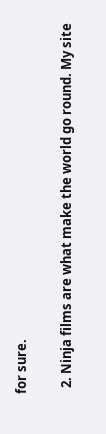for sure.

  2. Ninja films are what make the world go round. My site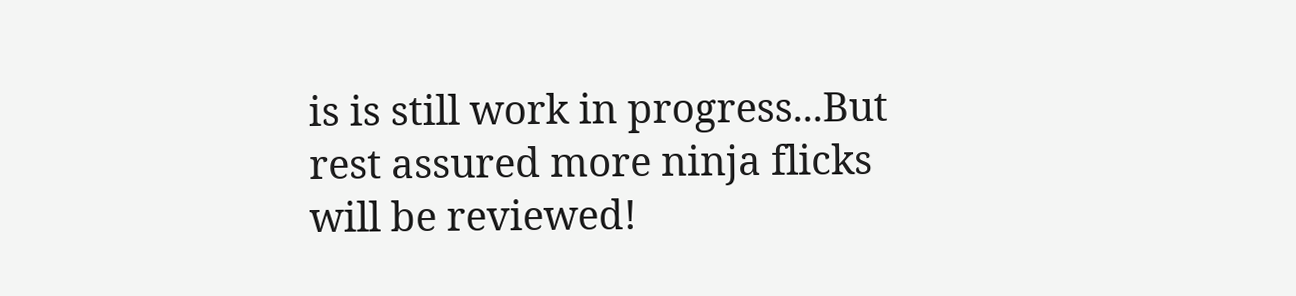is is still work in progress...But rest assured more ninja flicks will be reviewed!